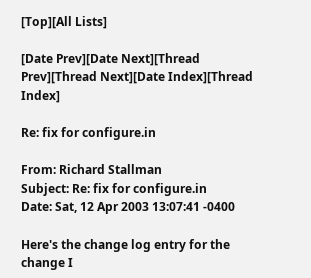[Top][All Lists]

[Date Prev][Date Next][Thread Prev][Thread Next][Date Index][Thread Index]

Re: fix for configure.in

From: Richard Stallman
Subject: Re: fix for configure.in
Date: Sat, 12 Apr 2003 13:07:41 -0400

Here's the change log entry for the change I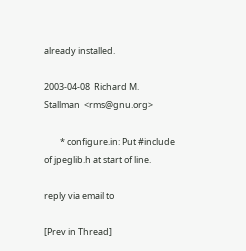already installed.

2003-04-08  Richard M. Stallman  <rms@gnu.org>

        * configure.in: Put #include of jpeglib.h at start of line.

reply via email to

[Prev in Thread]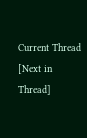Current Thread [Next in Thread]